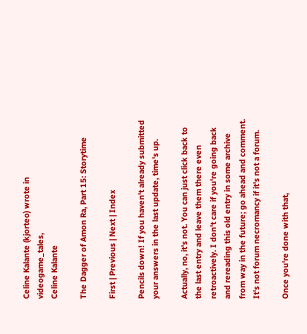Celine Kalante (kjorteo) wrote in videogame_tales,
Celine Kalante

The Dagger of Amon Ra, Part 15: Storytime

First | Previous | Next | Index

Pencils down! If you haven't already submitted your answers in the last update, time's up.

Actually, no, it's not. You can just click back to the last entry and leave them there even retroactively. I don't care if you're going back and rereading this old entry in some archive from way in the future; go ahead and comment. It's not forum necromancy if it's not a forum.

Once you're done with that,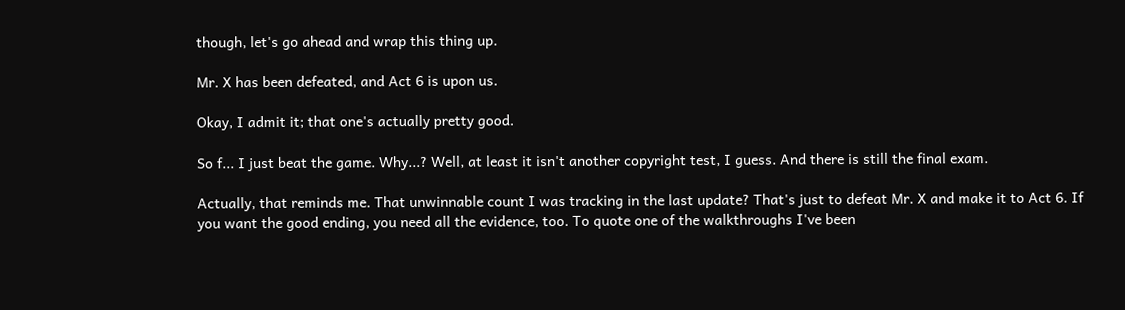though, let's go ahead and wrap this thing up.

Mr. X has been defeated, and Act 6 is upon us.

Okay, I admit it; that one's actually pretty good.

So f... I just beat the game. Why...? Well, at least it isn't another copyright test, I guess. And there is still the final exam.

Actually, that reminds me. That unwinnable count I was tracking in the last update? That's just to defeat Mr. X and make it to Act 6. If you want the good ending, you need all the evidence, too. To quote one of the walkthroughs I've been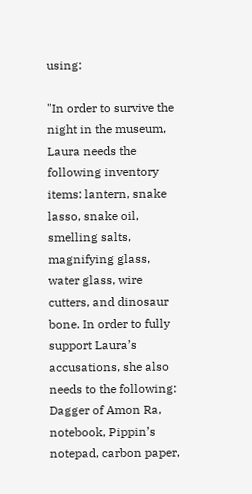using:

"In order to survive the night in the museum, Laura needs the following inventory items: lantern, snake lasso, snake oil, smelling salts, magnifying glass, water glass, wire cutters, and dinosaur bone. In order to fully support Laura’s accusations, she also needs to the following: Dagger of Amon Ra, notebook, Pippin’s notepad, carbon paper,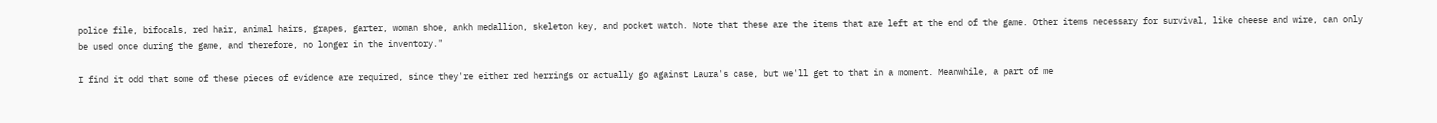police file, bifocals, red hair, animal hairs, grapes, garter, woman shoe, ankh medallion, skeleton key, and pocket watch. Note that these are the items that are left at the end of the game. Other items necessary for survival, like cheese and wire, can only be used once during the game, and therefore, no longer in the inventory."

I find it odd that some of these pieces of evidence are required, since they're either red herrings or actually go against Laura's case, but we'll get to that in a moment. Meanwhile, a part of me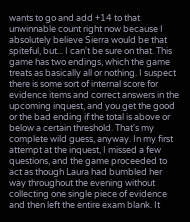wants to go and add +14 to that unwinnable count right now because I absolutely believe Sierra would be that spiteful, but... I can't be sure on that. This game has two endings, which the game treats as basically all or nothing. I suspect there is some sort of internal score for evidence items and correct answers in the upcoming inquest, and you get the good or the bad ending if the total is above or below a certain threshold. That's my complete wild guess, anyway. In my first attempt at the inquest, I missed a few questions, and the game proceeded to act as though Laura had bumbled her way throughout the evening without collecting one single piece of evidence and then left the entire exam blank. It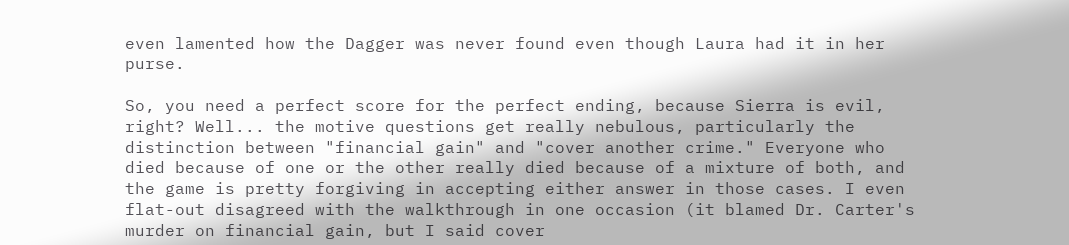even lamented how the Dagger was never found even though Laura had it in her purse.

So, you need a perfect score for the perfect ending, because Sierra is evil, right? Well... the motive questions get really nebulous, particularly the distinction between "financial gain" and "cover another crime." Everyone who died because of one or the other really died because of a mixture of both, and the game is pretty forgiving in accepting either answer in those cases. I even flat-out disagreed with the walkthrough in one occasion (it blamed Dr. Carter's murder on financial gain, but I said cover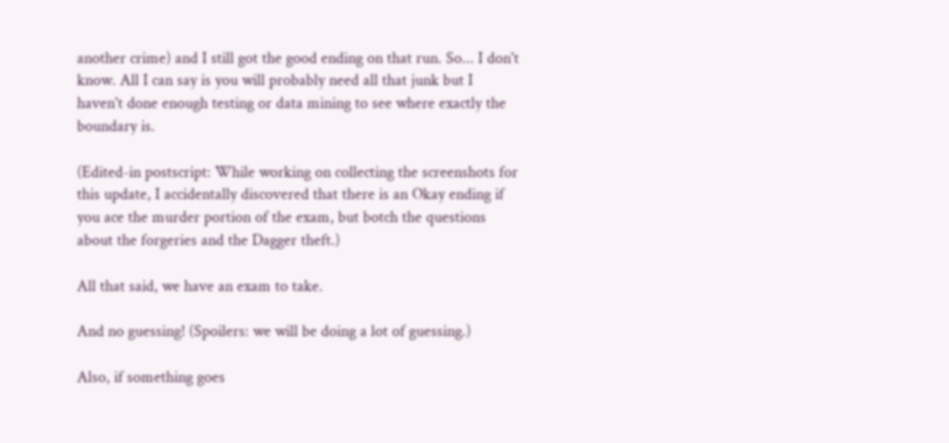another crime) and I still got the good ending on that run. So... I don't know. All I can say is you will probably need all that junk but I haven't done enough testing or data mining to see where exactly the boundary is.

(Edited-in postscript: While working on collecting the screenshots for this update, I accidentally discovered that there is an Okay ending if you ace the murder portion of the exam, but botch the questions about the forgeries and the Dagger theft.)

All that said, we have an exam to take.

And no guessing! (Spoilers: we will be doing a lot of guessing.)

Also, if something goes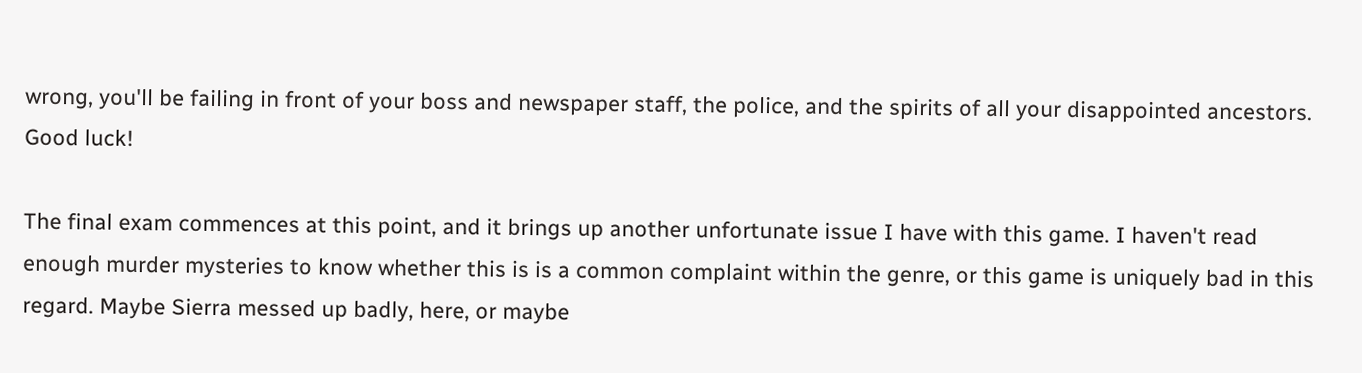wrong, you'll be failing in front of your boss and newspaper staff, the police, and the spirits of all your disappointed ancestors. Good luck!

The final exam commences at this point, and it brings up another unfortunate issue I have with this game. I haven't read enough murder mysteries to know whether this is is a common complaint within the genre, or this game is uniquely bad in this regard. Maybe Sierra messed up badly, here, or maybe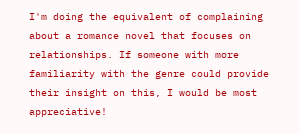I'm doing the equivalent of complaining about a romance novel that focuses on relationships. If someone with more familiarity with the genre could provide their insight on this, I would be most appreciative!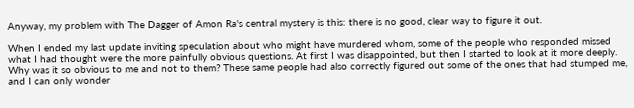Anyway, my problem with The Dagger of Amon Ra's central mystery is this: there is no good, clear way to figure it out.

When I ended my last update inviting speculation about who might have murdered whom, some of the people who responded missed what I had thought were the more painfully obvious questions. At first I was disappointed, but then I started to look at it more deeply. Why was it so obvious to me and not to them? These same people had also correctly figured out some of the ones that had stumped me, and I can only wonder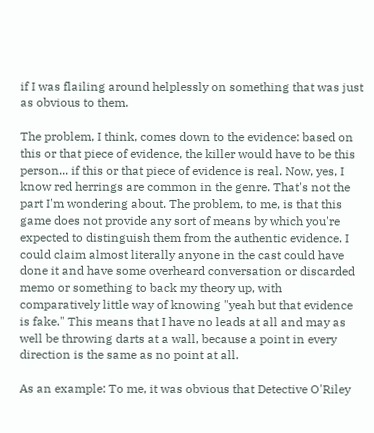if I was flailing around helplessly on something that was just as obvious to them.

The problem, I think, comes down to the evidence: based on this or that piece of evidence, the killer would have to be this person... if this or that piece of evidence is real. Now, yes, I know red herrings are common in the genre. That's not the part I'm wondering about. The problem, to me, is that this game does not provide any sort of means by which you're expected to distinguish them from the authentic evidence. I could claim almost literally anyone in the cast could have done it and have some overheard conversation or discarded memo or something to back my theory up, with comparatively little way of knowing "yeah but that evidence is fake." This means that I have no leads at all and may as well be throwing darts at a wall, because a point in every direction is the same as no point at all.

As an example: To me, it was obvious that Detective O'Riley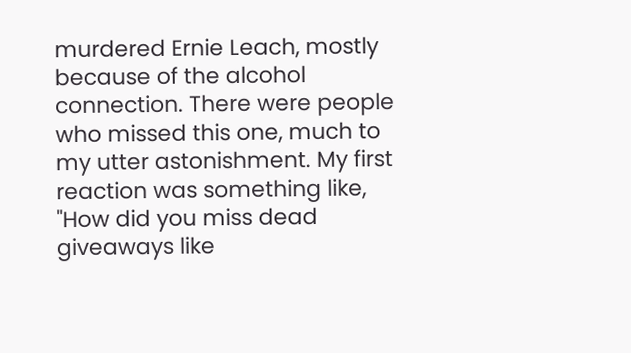murdered Ernie Leach, mostly because of the alcohol connection. There were people who missed this one, much to my utter astonishment. My first reaction was something like, "How did you miss dead giveaways like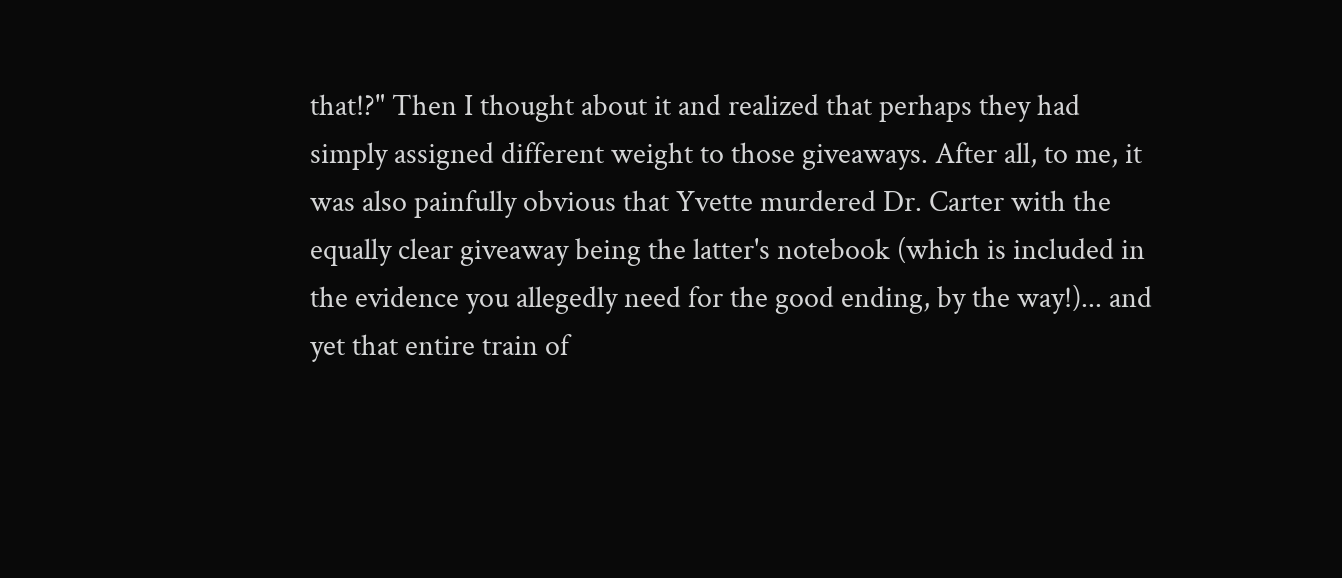that!?" Then I thought about it and realized that perhaps they had simply assigned different weight to those giveaways. After all, to me, it was also painfully obvious that Yvette murdered Dr. Carter with the equally clear giveaway being the latter's notebook (which is included in the evidence you allegedly need for the good ending, by the way!)... and yet that entire train of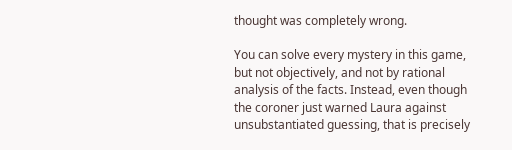thought was completely wrong.

You can solve every mystery in this game, but not objectively, and not by rational analysis of the facts. Instead, even though the coroner just warned Laura against unsubstantiated guessing, that is precisely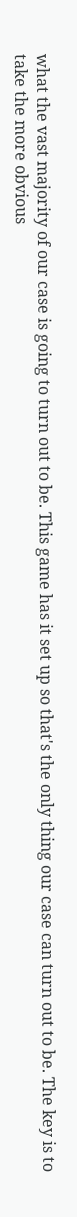what the vast majority of our case is going to turn out to be. This game has it set up so that's the only thing our case can turn out to be. The key is to take the more obvious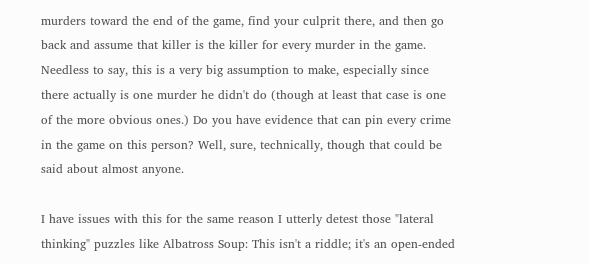murders toward the end of the game, find your culprit there, and then go back and assume that killer is the killer for every murder in the game. Needless to say, this is a very big assumption to make, especially since there actually is one murder he didn't do (though at least that case is one of the more obvious ones.) Do you have evidence that can pin every crime in the game on this person? Well, sure, technically, though that could be said about almost anyone.

I have issues with this for the same reason I utterly detest those "lateral thinking" puzzles like Albatross Soup: This isn't a riddle; it's an open-ended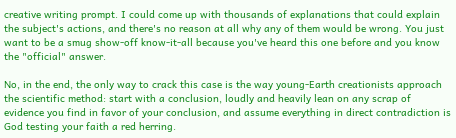creative writing prompt. I could come up with thousands of explanations that could explain the subject's actions, and there's no reason at all why any of them would be wrong. You just want to be a smug show-off know-it-all because you've heard this one before and you know the "official" answer.

No, in the end, the only way to crack this case is the way young-Earth creationists approach the scientific method: start with a conclusion, loudly and heavily lean on any scrap of evidence you find in favor of your conclusion, and assume everything in direct contradiction is God testing your faith a red herring.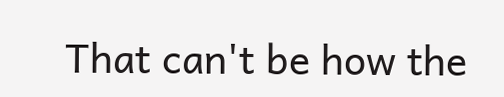That can't be how the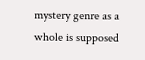mystery genre as a whole is supposed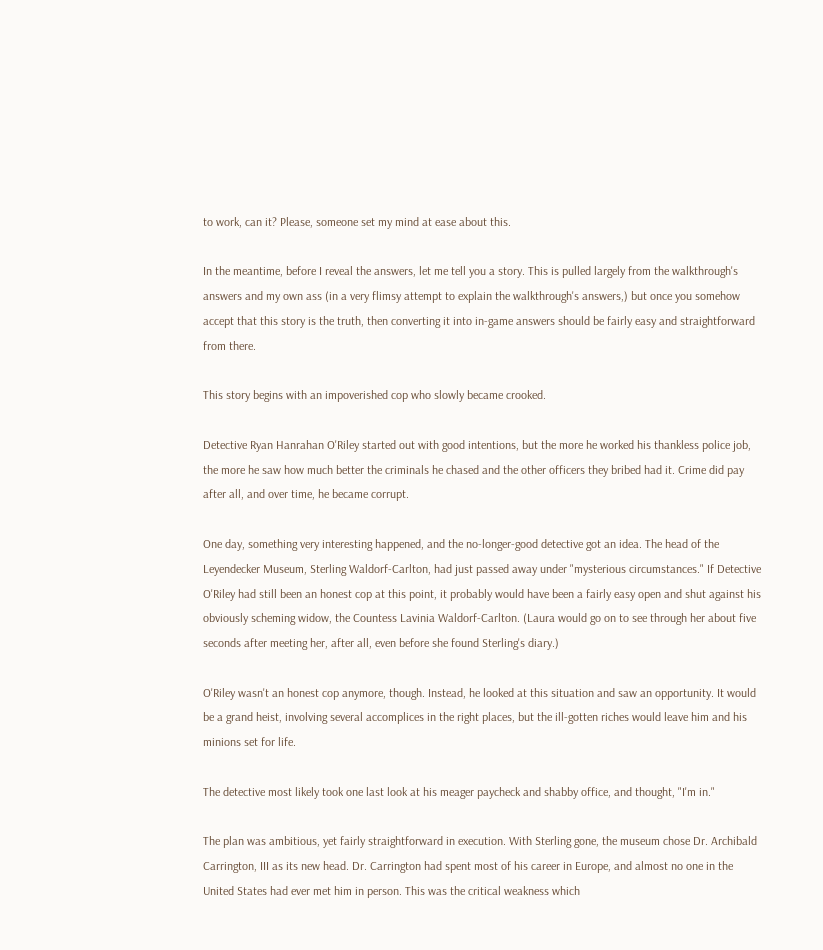to work, can it? Please, someone set my mind at ease about this.

In the meantime, before I reveal the answers, let me tell you a story. This is pulled largely from the walkthrough's answers and my own ass (in a very flimsy attempt to explain the walkthrough's answers,) but once you somehow accept that this story is the truth, then converting it into in-game answers should be fairly easy and straightforward from there.

This story begins with an impoverished cop who slowly became crooked.

Detective Ryan Hanrahan O'Riley started out with good intentions, but the more he worked his thankless police job, the more he saw how much better the criminals he chased and the other officers they bribed had it. Crime did pay after all, and over time, he became corrupt.

One day, something very interesting happened, and the no-longer-good detective got an idea. The head of the Leyendecker Museum, Sterling Waldorf-Carlton, had just passed away under "mysterious circumstances." If Detective O'Riley had still been an honest cop at this point, it probably would have been a fairly easy open and shut against his obviously scheming widow, the Countess Lavinia Waldorf-Carlton. (Laura would go on to see through her about five seconds after meeting her, after all, even before she found Sterling's diary.)

O'Riley wasn't an honest cop anymore, though. Instead, he looked at this situation and saw an opportunity. It would be a grand heist, involving several accomplices in the right places, but the ill-gotten riches would leave him and his minions set for life.

The detective most likely took one last look at his meager paycheck and shabby office, and thought, "I'm in."

The plan was ambitious, yet fairly straightforward in execution. With Sterling gone, the museum chose Dr. Archibald Carrington, III as its new head. Dr. Carrington had spent most of his career in Europe, and almost no one in the United States had ever met him in person. This was the critical weakness which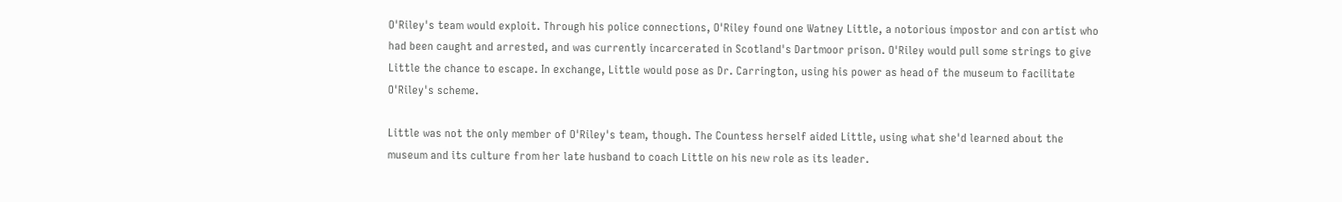O'Riley's team would exploit. Through his police connections, O'Riley found one Watney Little, a notorious impostor and con artist who had been caught and arrested, and was currently incarcerated in Scotland's Dartmoor prison. O'Riley would pull some strings to give Little the chance to escape. In exchange, Little would pose as Dr. Carrington, using his power as head of the museum to facilitate O'Riley's scheme.

Little was not the only member of O'Riley's team, though. The Countess herself aided Little, using what she'd learned about the museum and its culture from her late husband to coach Little on his new role as its leader.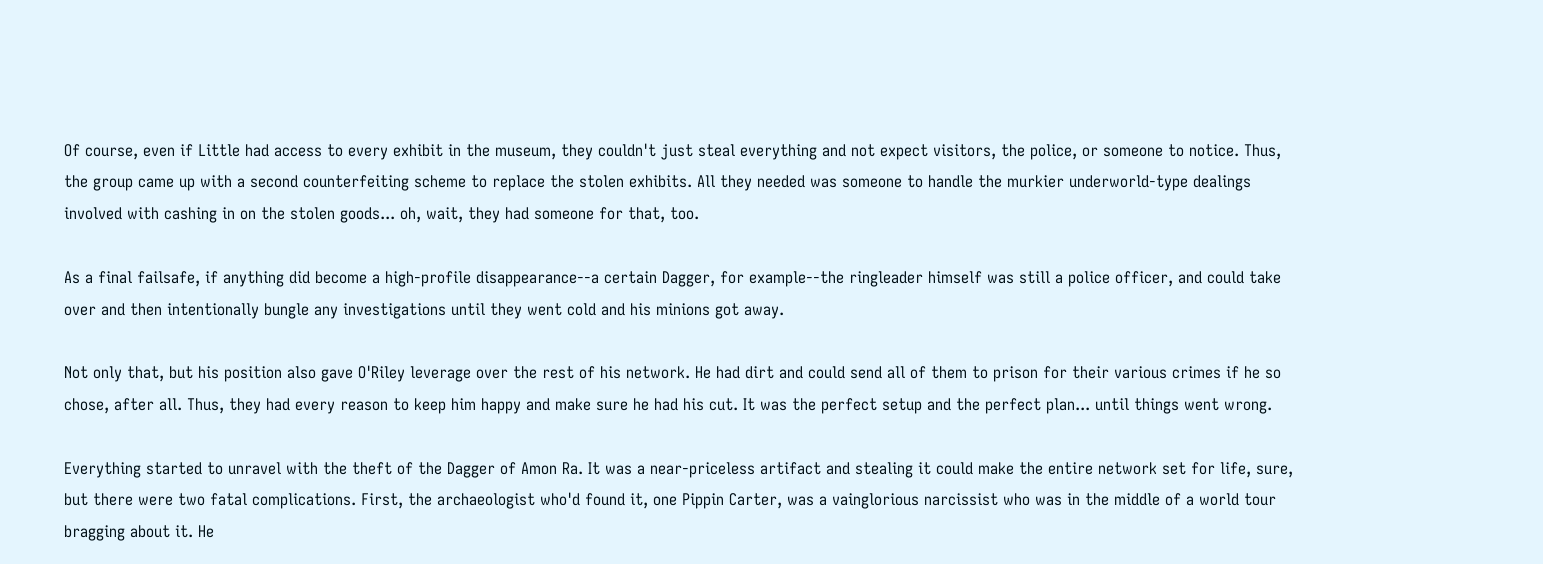Of course, even if Little had access to every exhibit in the museum, they couldn't just steal everything and not expect visitors, the police, or someone to notice. Thus, the group came up with a second counterfeiting scheme to replace the stolen exhibits. All they needed was someone to handle the murkier underworld-type dealings involved with cashing in on the stolen goods... oh, wait, they had someone for that, too.

As a final failsafe, if anything did become a high-profile disappearance--a certain Dagger, for example--the ringleader himself was still a police officer, and could take over and then intentionally bungle any investigations until they went cold and his minions got away.

Not only that, but his position also gave O'Riley leverage over the rest of his network. He had dirt and could send all of them to prison for their various crimes if he so chose, after all. Thus, they had every reason to keep him happy and make sure he had his cut. It was the perfect setup and the perfect plan... until things went wrong.

Everything started to unravel with the theft of the Dagger of Amon Ra. It was a near-priceless artifact and stealing it could make the entire network set for life, sure, but there were two fatal complications. First, the archaeologist who'd found it, one Pippin Carter, was a vainglorious narcissist who was in the middle of a world tour bragging about it. He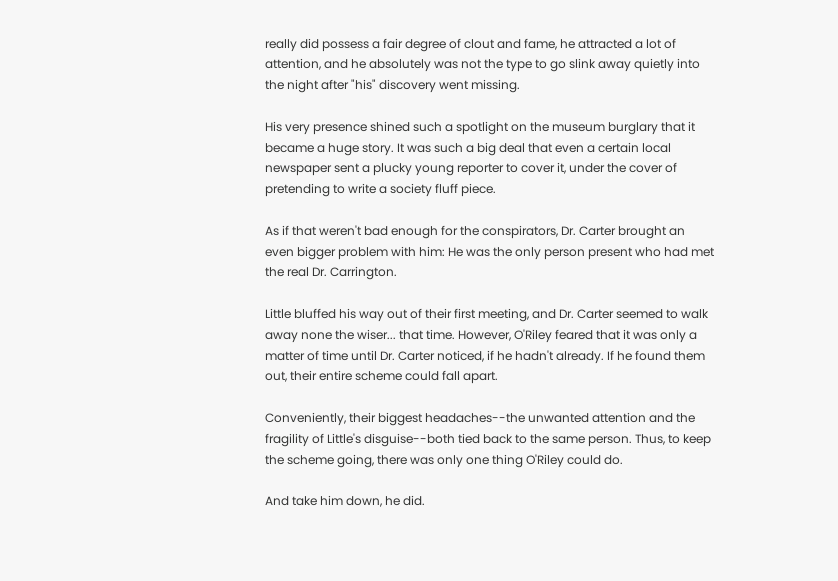really did possess a fair degree of clout and fame, he attracted a lot of attention, and he absolutely was not the type to go slink away quietly into the night after "his" discovery went missing.

His very presence shined such a spotlight on the museum burglary that it became a huge story. It was such a big deal that even a certain local newspaper sent a plucky young reporter to cover it, under the cover of pretending to write a society fluff piece.

As if that weren't bad enough for the conspirators, Dr. Carter brought an even bigger problem with him: He was the only person present who had met the real Dr. Carrington.

Little bluffed his way out of their first meeting, and Dr. Carter seemed to walk away none the wiser... that time. However, O'Riley feared that it was only a matter of time until Dr. Carter noticed, if he hadn't already. If he found them out, their entire scheme could fall apart.

Conveniently, their biggest headaches--the unwanted attention and the fragility of Little's disguise--both tied back to the same person. Thus, to keep the scheme going, there was only one thing O'Riley could do.

And take him down, he did.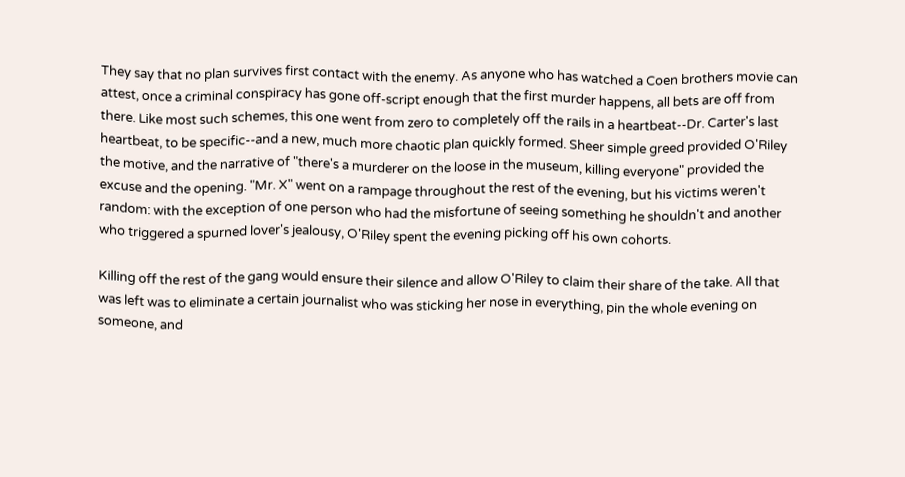They say that no plan survives first contact with the enemy. As anyone who has watched a Coen brothers movie can attest, once a criminal conspiracy has gone off-script enough that the first murder happens, all bets are off from there. Like most such schemes, this one went from zero to completely off the rails in a heartbeat--Dr. Carter's last heartbeat, to be specific--and a new, much more chaotic plan quickly formed. Sheer simple greed provided O'Riley the motive, and the narrative of "there's a murderer on the loose in the museum, killing everyone" provided the excuse and the opening. "Mr. X" went on a rampage throughout the rest of the evening, but his victims weren't random: with the exception of one person who had the misfortune of seeing something he shouldn't and another who triggered a spurned lover's jealousy, O'Riley spent the evening picking off his own cohorts.

Killing off the rest of the gang would ensure their silence and allow O'Riley to claim their share of the take. All that was left was to eliminate a certain journalist who was sticking her nose in everything, pin the whole evening on someone, and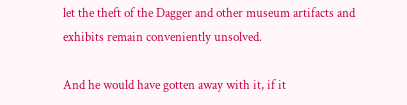let the theft of the Dagger and other museum artifacts and exhibits remain conveniently unsolved.

And he would have gotten away with it, if it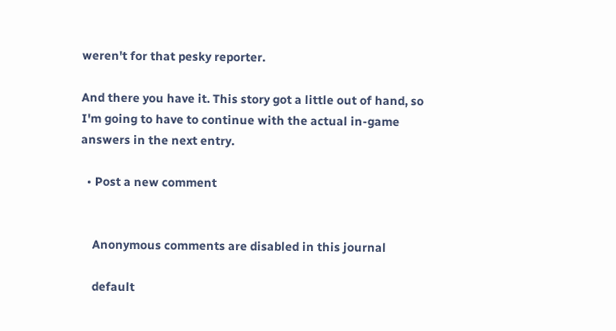weren't for that pesky reporter.

And there you have it. This story got a little out of hand, so I'm going to have to continue with the actual in-game answers in the next entry.

  • Post a new comment


    Anonymous comments are disabled in this journal

    default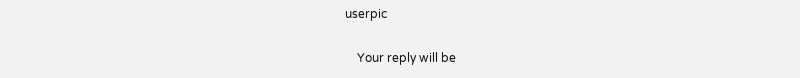userpic

    Your reply will be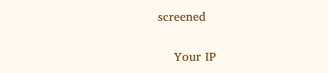screened

    Your IP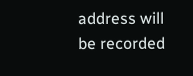address will be recorded